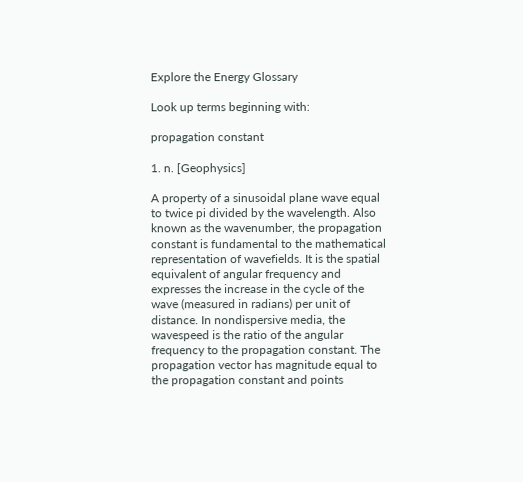Explore the Energy Glossary

Look up terms beginning with:

propagation constant

1. n. [Geophysics]

A property of a sinusoidal plane wave equal to twice pi divided by the wavelength. Also known as the wavenumber, the propagation constant is fundamental to the mathematical representation of wavefields. It is the spatial equivalent of angular frequency and expresses the increase in the cycle of the wave (measured in radians) per unit of distance. In nondispersive media, the wavespeed is the ratio of the angular frequency to the propagation constant. The propagation vector has magnitude equal to the propagation constant and points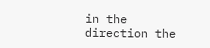in the direction the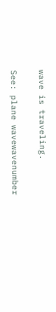wave is traveling.

See: plane wavewavenumber